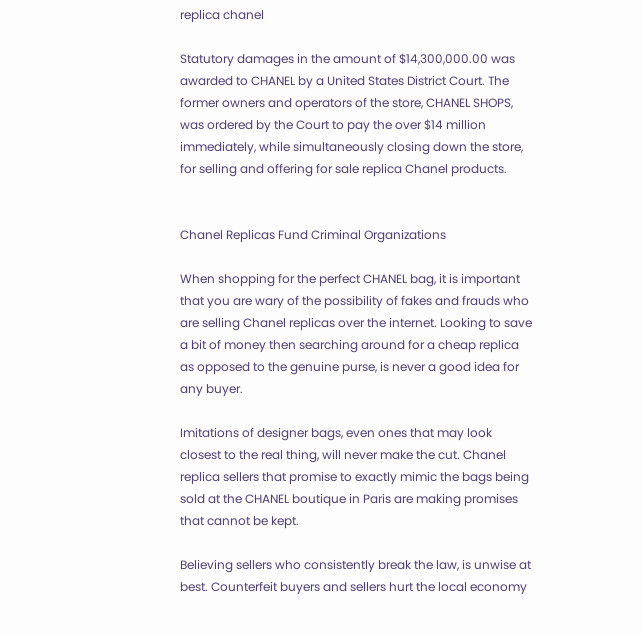replica chanel

Statutory damages in the amount of $14,300,000.00 was awarded to CHANEL by a United States District Court. The former owners and operators of the store, CHANEL SHOPS, was ordered by the Court to pay the over $14 million immediately, while simultaneously closing down the store, for selling and offering for sale replica Chanel products.


Chanel Replicas Fund Criminal Organizations

When shopping for the perfect CHANEL bag, it is important that you are wary of the possibility of fakes and frauds who are selling Chanel replicas over the internet. Looking to save a bit of money then searching around for a cheap replica as opposed to the genuine purse, is never a good idea for any buyer.

Imitations of designer bags, even ones that may look closest to the real thing, will never make the cut. Chanel replica sellers that promise to exactly mimic the bags being sold at the CHANEL boutique in Paris are making promises that cannot be kept.

Believing sellers who consistently break the law, is unwise at best. Counterfeit buyers and sellers hurt the local economy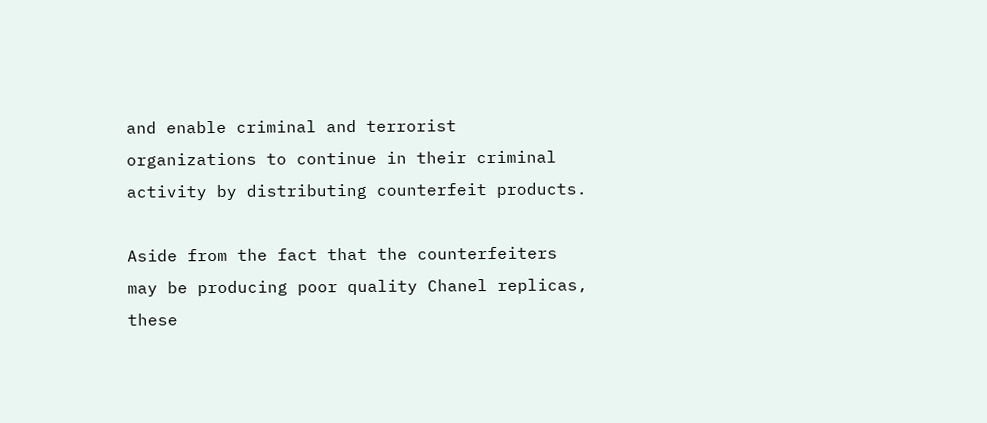and enable criminal and terrorist organizations to continue in their criminal activity by distributing counterfeit products.

Aside from the fact that the counterfeiters may be producing poor quality Chanel replicas, these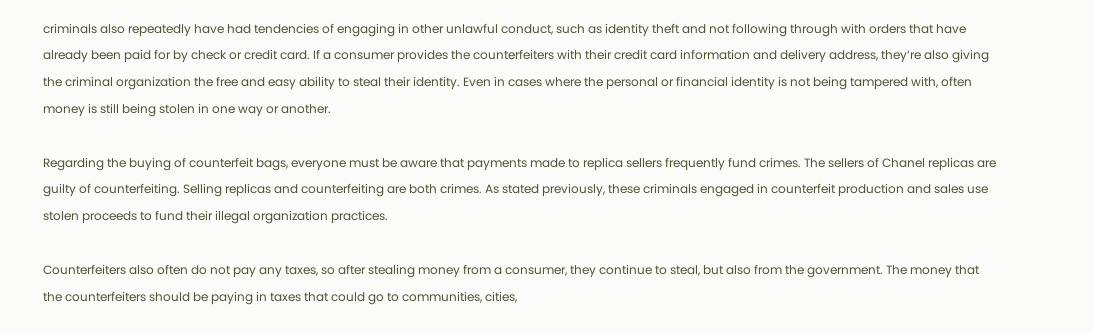criminals also repeatedly have had tendencies of engaging in other unlawful conduct, such as identity theft and not following through with orders that have already been paid for by check or credit card. If a consumer provides the counterfeiters with their credit card information and delivery address, they’re also giving the criminal organization the free and easy ability to steal their identity. Even in cases where the personal or financial identity is not being tampered with, often money is still being stolen in one way or another.

Regarding the buying of counterfeit bags, everyone must be aware that payments made to replica sellers frequently fund crimes. The sellers of Chanel replicas are guilty of counterfeiting. Selling replicas and counterfeiting are both crimes. As stated previously, these criminals engaged in counterfeit production and sales use stolen proceeds to fund their illegal organization practices.

Counterfeiters also often do not pay any taxes, so after stealing money from a consumer, they continue to steal, but also from the government. The money that the counterfeiters should be paying in taxes that could go to communities, cities,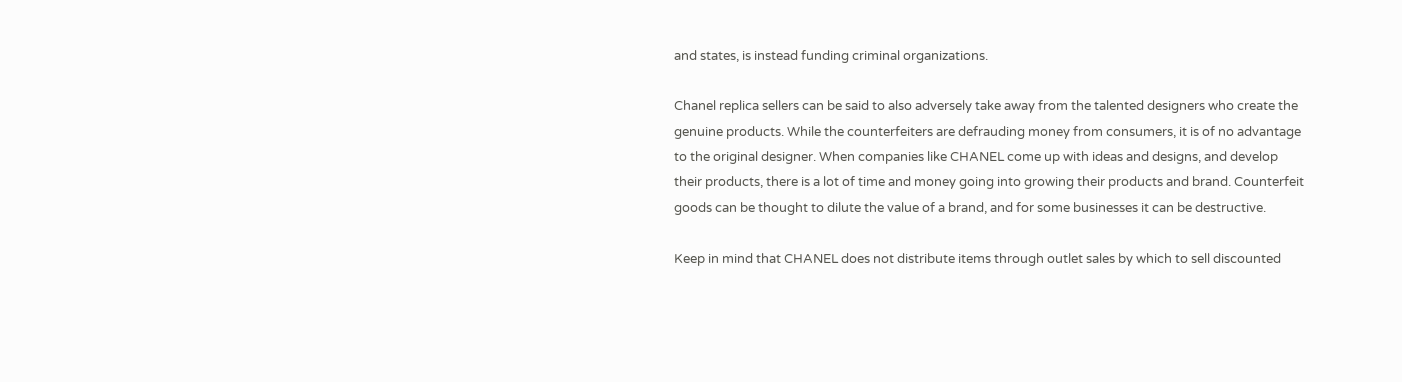and states, is instead funding criminal organizations.

Chanel replica sellers can be said to also adversely take away from the talented designers who create the genuine products. While the counterfeiters are defrauding money from consumers, it is of no advantage to the original designer. When companies like CHANEL come up with ideas and designs, and develop their products, there is a lot of time and money going into growing their products and brand. Counterfeit goods can be thought to dilute the value of a brand, and for some businesses it can be destructive.

Keep in mind that CHANEL does not distribute items through outlet sales by which to sell discounted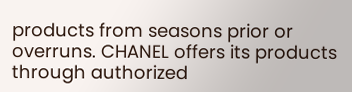products from seasons prior or overruns. CHANEL offers its products through authorized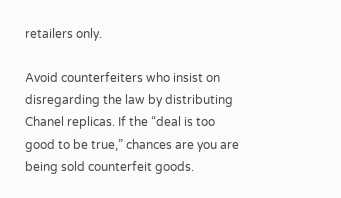retailers only.

Avoid counterfeiters who insist on disregarding the law by distributing Chanel replicas. If the “deal is too good to be true,” chances are you are being sold counterfeit goods.